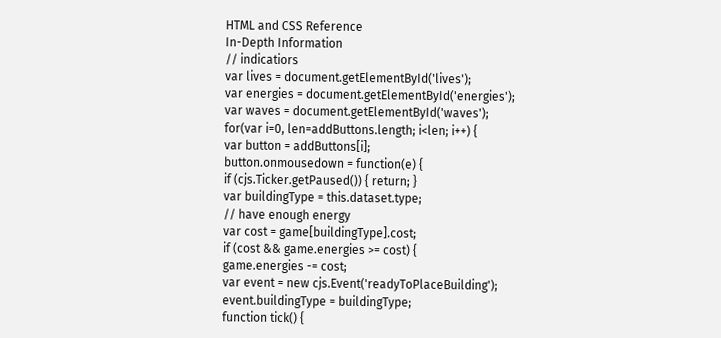HTML and CSS Reference
In-Depth Information
// indicatiors
var lives = document.getElementById('lives');
var energies = document.getElementById('energies');
var waves = document.getElementById('waves');
for(var i=0, len=addButtons.length; i<len; i++) {
var button = addButtons[i];
button.onmousedown = function(e) {
if (cjs.Ticker.getPaused()) { return; }
var buildingType = this.dataset.type;
// have enough energy
var cost = game[buildingType].cost;
if (cost && game.energies >= cost) {
game.energies -= cost;
var event = new cjs.Event('readyToPlaceBuilding');
event.buildingType = buildingType;
function tick() {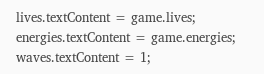lives.textContent = game.lives;
energies.textContent = game.energies;
waves.textContent = 1;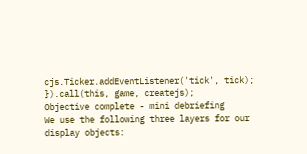cjs.Ticker.addEventListener('tick', tick);
}).call(this, game, createjs);
Objective complete - mini debriefing
We use the following three layers for our display objects: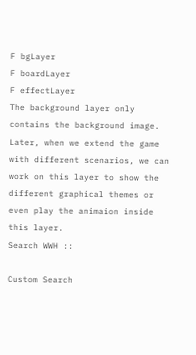F bgLayer
F boardLayer
F effectLayer
The background layer only contains the background image. Later, when we extend the game
with different scenarios, we can work on this layer to show the different graphical themes or
even play the animaion inside this layer.
Search WWH ::

Custom Search